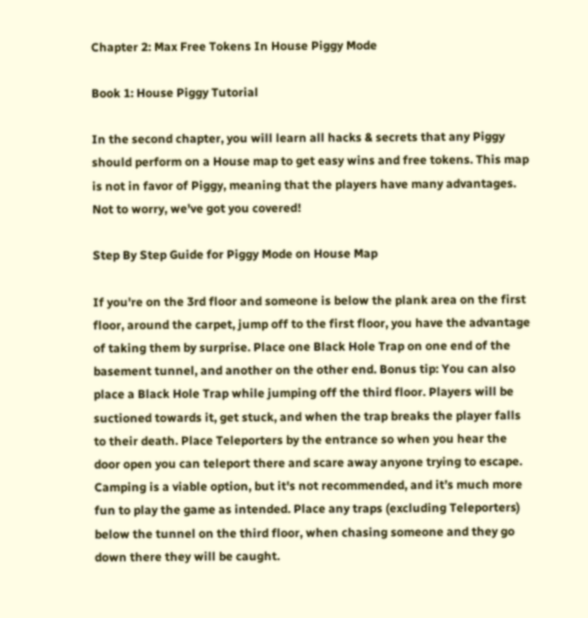Chapter 2: Max Free Tokens In House Piggy Mode

Book 1: House Piggy Tutorial

In the second chapter, you will learn all hacks & secrets that any Piggy should perform on a House map to get easy wins and free tokens. This map is not in favor of Piggy, meaning that the players have many advantages. Not to worry, we've got you covered!

Step By Step Guide for Piggy Mode on House Map

If you're on the 3rd floor and someone is below the plank area on the first floor, around the carpet, jump off to the first floor, you have the advantage of taking them by surprise. Place one Black Hole Trap on one end of the basement tunnel, and another on the other end. Bonus tip: You can also place a Black Hole Trap while jumping off the third floor. Players will be suctioned towards it, get stuck, and when the trap breaks the player falls to their death. Place Teleporters by the entrance so when you hear the door open you can teleport there and scare away anyone trying to escape. Camping is a viable option, but it's not recommended, and it’s much more fun to play the game as intended. Place any traps (excluding Teleporters) below the tunnel on the third floor, when chasing someone and they go down there they will be caught.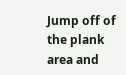Jump off of the plank area and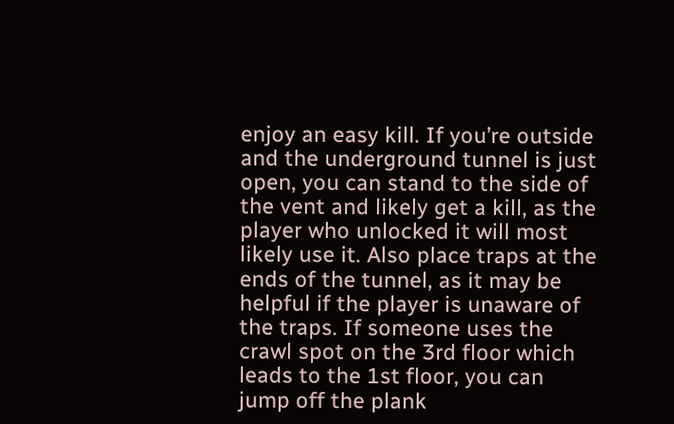enjoy an easy kill. If you’re outside and the underground tunnel is just open, you can stand to the side of the vent and likely get a kill, as the player who unlocked it will most likely use it. Also place traps at the ends of the tunnel, as it may be helpful if the player is unaware of the traps. If someone uses the crawl spot on the 3rd floor which leads to the 1st floor, you can jump off the plank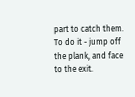part to catch them. To do it - jump off the plank, and face to the exit.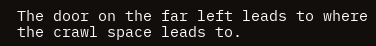The door on the far left leads to where the crawl space leads to.